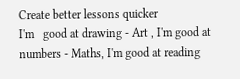Create better lessons quicker
I'm   good at drawing - Art , I'm good at numbers - Maths, I'm good at reading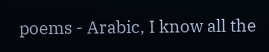poems - Arabic, I know all the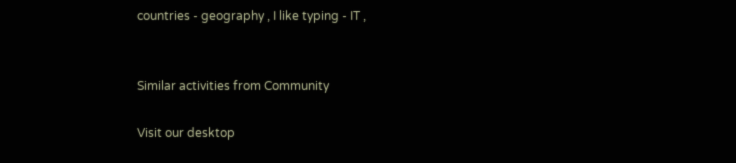countries - geography , I like typing - IT ,


Similar activities from Community

Visit our desktop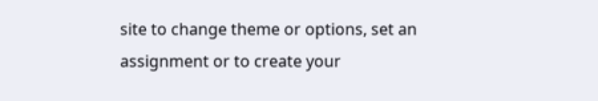site to change theme or options, set an assignment or to create your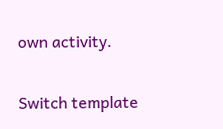own activity.

Switch template